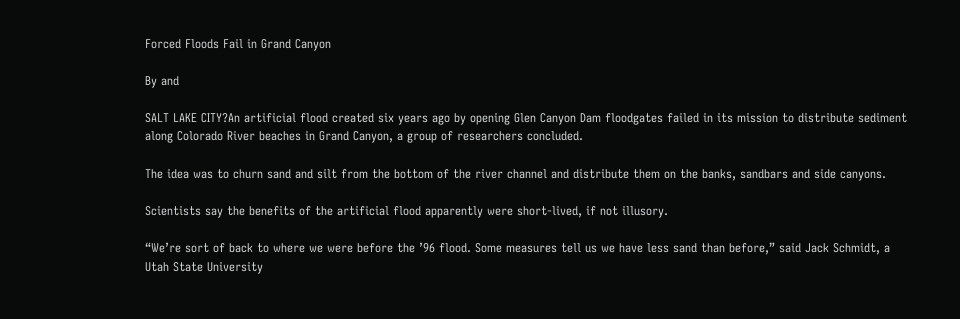Forced Floods Fail in Grand Canyon

By and

SALT LAKE CITY?An artificial flood created six years ago by opening Glen Canyon Dam floodgates failed in its mission to distribute sediment along Colorado River beaches in Grand Canyon, a group of researchers concluded.

The idea was to churn sand and silt from the bottom of the river channel and distribute them on the banks, sandbars and side canyons.

Scientists say the benefits of the artificial flood apparently were short-lived, if not illusory.

“We’re sort of back to where we were before the ’96 flood. Some measures tell us we have less sand than before,” said Jack Schmidt, a Utah State University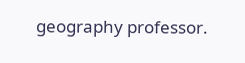geography professor.